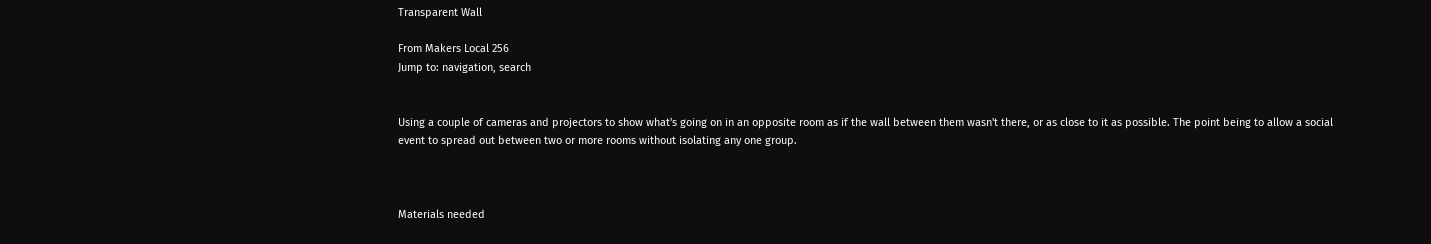Transparent Wall

From Makers Local 256
Jump to: navigation, search


Using a couple of cameras and projectors to show what's going on in an opposite room as if the wall between them wasn't there, or as close to it as possible. The point being to allow a social event to spread out between two or more rooms without isolating any one group.



Materials needed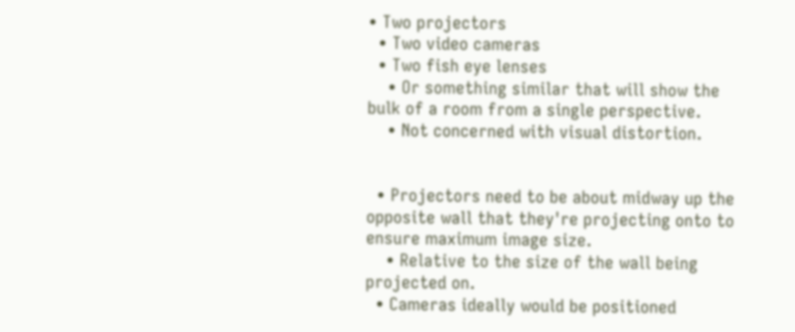• Two projectors
  • Two video cameras
  • Two fish eye lenses
    • Or something similar that will show the bulk of a room from a single perspective.
    • Not concerned with visual distortion.


  • Projectors need to be about midway up the opposite wall that they're projecting onto to ensure maximum image size.
    • Relative to the size of the wall being projected on.
  • Cameras ideally would be positioned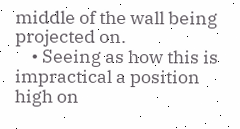middle of the wall being projected on.
    • Seeing as how this is impractical a position high on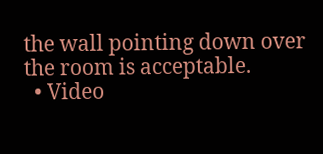the wall pointing down over the room is acceptable.
  • Video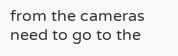from the cameras need to go to the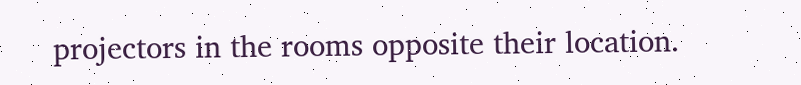projectors in the rooms opposite their location.